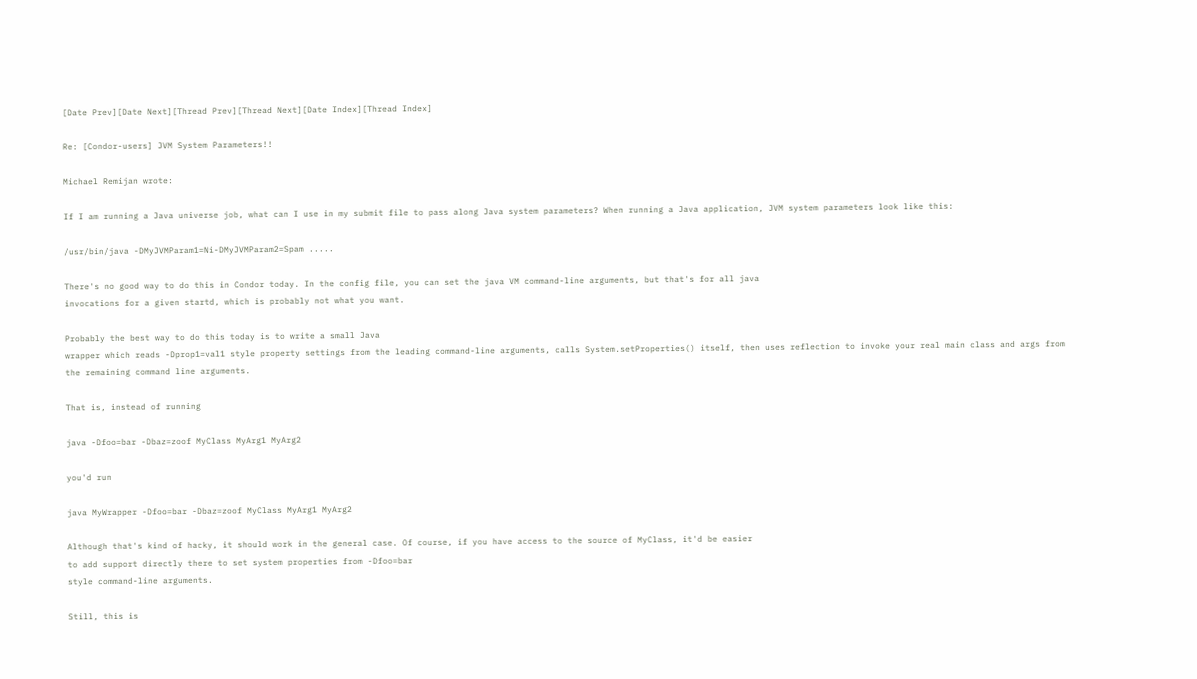[Date Prev][Date Next][Thread Prev][Thread Next][Date Index][Thread Index]

Re: [Condor-users] JVM System Parameters!!

Michael Remijan wrote:

If I am running a Java universe job, what can I use in my submit file to pass along Java system parameters? When running a Java application, JVM system parameters look like this:

/usr/bin/java -DMyJVMParam1=Ni-DMyJVMParam2=Spam .....

There's no good way to do this in Condor today. In the config file, you can set the java VM command-line arguments, but that's for all java
invocations for a given startd, which is probably not what you want.

Probably the best way to do this today is to write a small Java
wrapper which reads -Dprop1=val1 style property settings from the leading command-line arguments, calls System.setProperties() itself, then uses reflection to invoke your real main class and args from the remaining command line arguments.

That is, instead of running

java -Dfoo=bar -Dbaz=zoof MyClass MyArg1 MyArg2

you'd run

java MyWrapper -Dfoo=bar -Dbaz=zoof MyClass MyArg1 MyArg2

Although that's kind of hacky, it should work in the general case. Of course, if you have access to the source of MyClass, it'd be easier
to add support directly there to set system properties from -Dfoo=bar
style command-line arguments.

Still, this is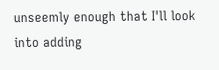unseemly enough that I'll look into adding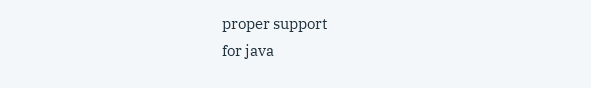proper support
for java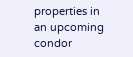properties in an upcoming condor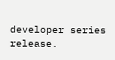developer series release.